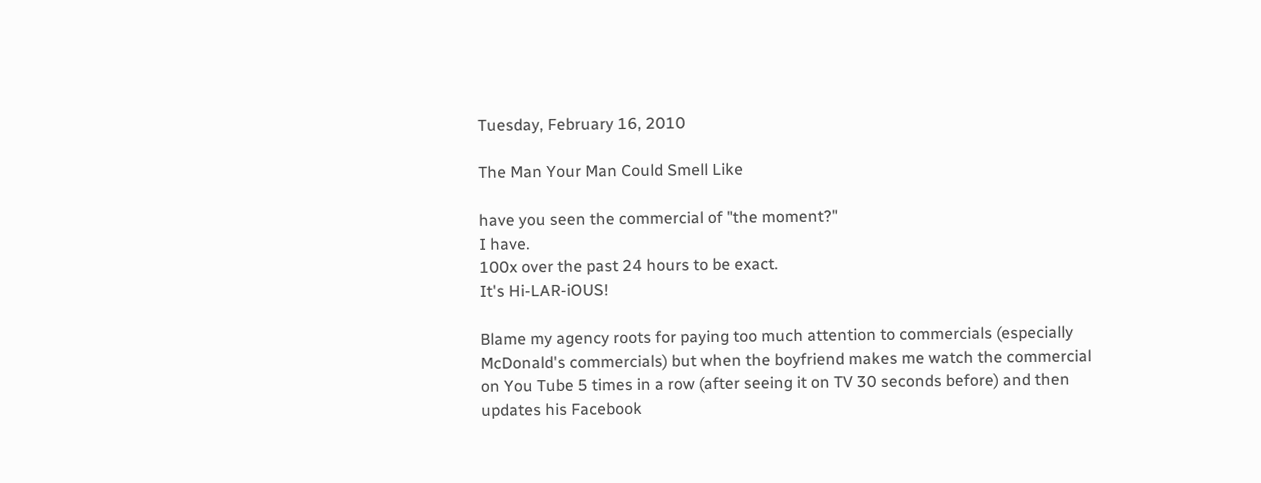Tuesday, February 16, 2010

The Man Your Man Could Smell Like

have you seen the commercial of "the moment?"
I have.
100x over the past 24 hours to be exact.
It's Hi-LAR-iOUS!

Blame my agency roots for paying too much attention to commercials (especially McDonald's commercials) but when the boyfriend makes me watch the commercial on You Tube 5 times in a row (after seeing it on TV 30 seconds before) and then updates his Facebook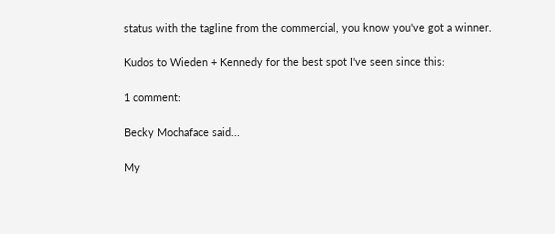status with the tagline from the commercial, you know you've got a winner.

Kudos to Wieden + Kennedy for the best spot I've seen since this:

1 comment:

Becky Mochaface said...

My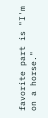favorite part is "I'm on a horse."